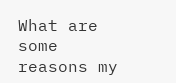What are some reasons my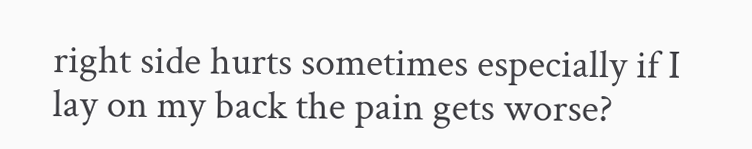right side hurts sometimes especially if I lay on my back the pain gets worse?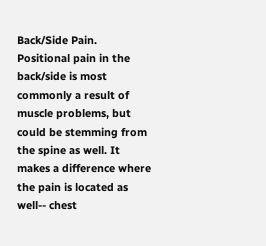Back/Side Pain. Positional pain in the back/side is most commonly a result of muscle problems, but could be stemming from the spine as well. It makes a difference where the pain is located as well-- chest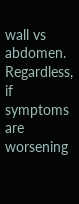wall vs abdomen. Regardless, if symptoms are worsening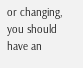or changing, you should have an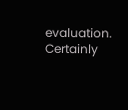evaluation. Certainly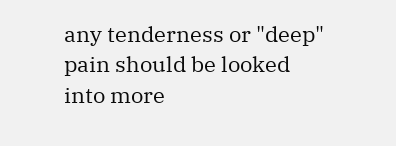any tenderness or "deep" pain should be looked into more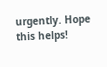urgently. Hope this helps!